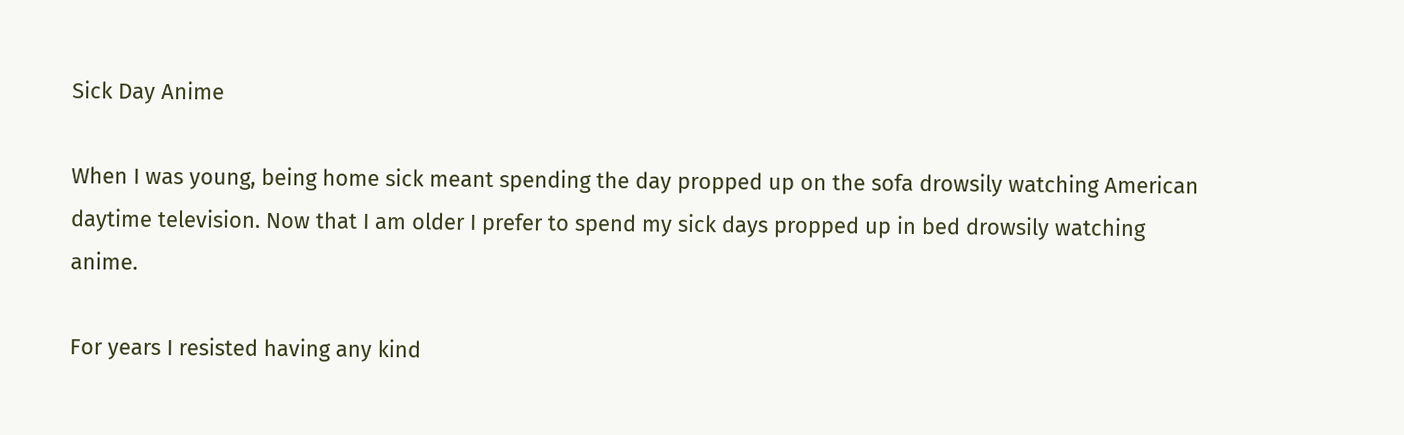Sick Day Anime

When I was young, being home sick meant spending the day propped up on the sofa drowsily watching American daytime television. Now that I am older I prefer to spend my sick days propped up in bed drowsily watching anime.

For years I resisted having any kind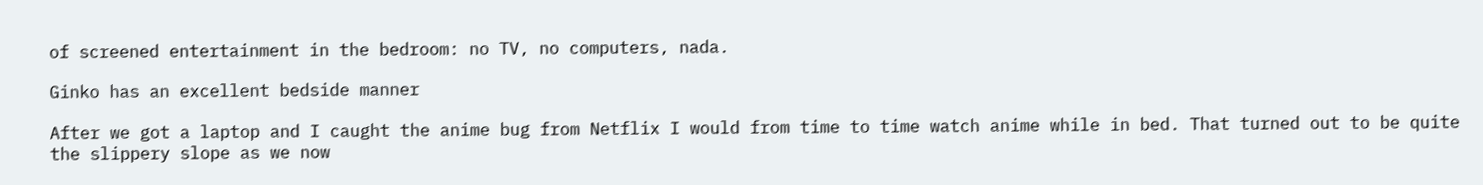of screened entertainment in the bedroom: no TV, no computers, nada.

Ginko has an excellent bedside manner

After we got a laptop and I caught the anime bug from Netflix I would from time to time watch anime while in bed. That turned out to be quite the slippery slope as we now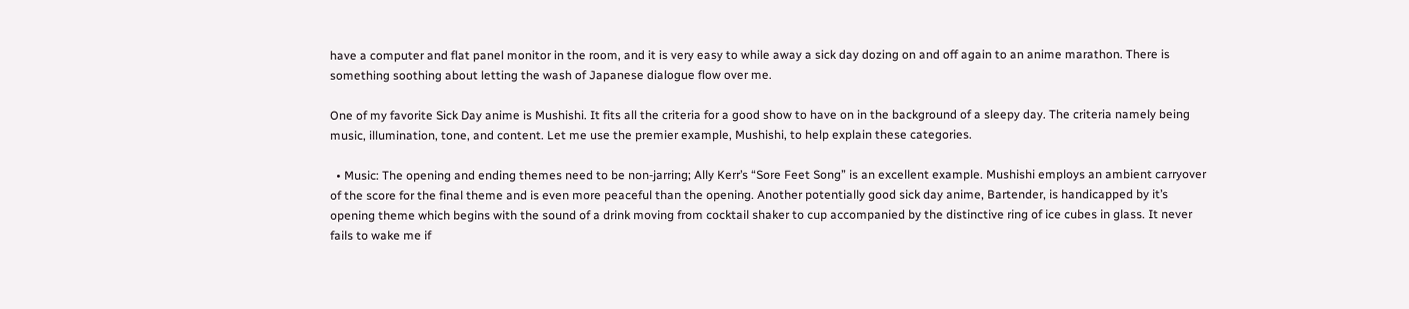have a computer and flat panel monitor in the room, and it is very easy to while away a sick day dozing on and off again to an anime marathon. There is something soothing about letting the wash of Japanese dialogue flow over me.

One of my favorite Sick Day anime is Mushishi. It fits all the criteria for a good show to have on in the background of a sleepy day. The criteria namely being music, illumination, tone, and content. Let me use the premier example, Mushishi, to help explain these categories.

  • Music: The opening and ending themes need to be non-jarring; Ally Kerr’s “Sore Feet Song” is an excellent example. Mushishi employs an ambient carryover of the score for the final theme and is even more peaceful than the opening. Another potentially good sick day anime, Bartender, is handicapped by it’s opening theme which begins with the sound of a drink moving from cocktail shaker to cup accompanied by the distinctive ring of ice cubes in glass. It never fails to wake me if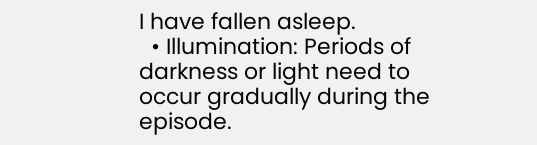I have fallen asleep.
  • Illumination: Periods of darkness or light need to occur gradually during the episode.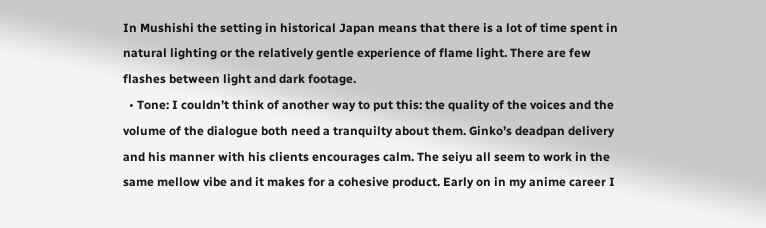In Mushishi the setting in historical Japan means that there is a lot of time spent in natural lighting or the relatively gentle experience of flame light. There are few flashes between light and dark footage.
  • Tone: I couldn’t think of another way to put this: the quality of the voices and the volume of the dialogue both need a tranquilty about them. Ginko’s deadpan delivery and his manner with his clients encourages calm. The seiyu all seem to work in the same mellow vibe and it makes for a cohesive product. Early on in my anime career I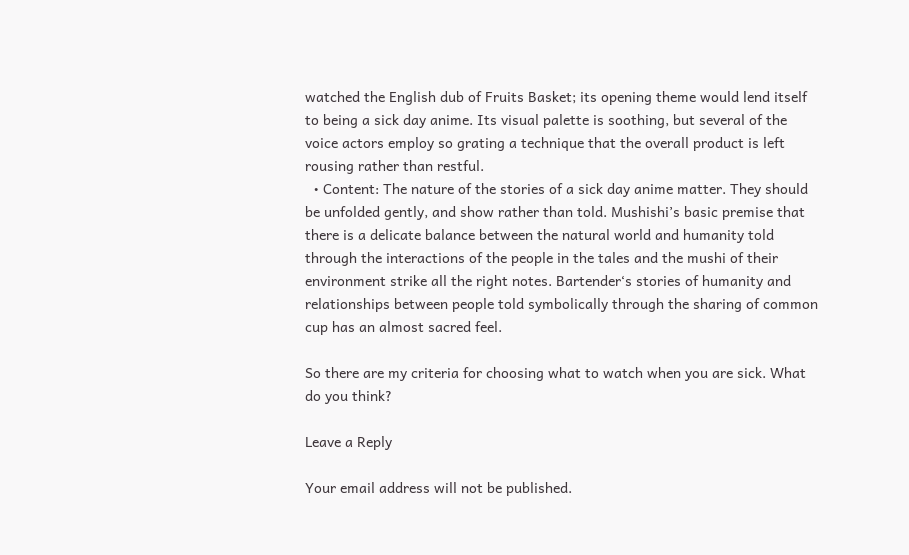watched the English dub of Fruits Basket; its opening theme would lend itself to being a sick day anime. Its visual palette is soothing, but several of the voice actors employ so grating a technique that the overall product is left rousing rather than restful.
  • Content: The nature of the stories of a sick day anime matter. They should be unfolded gently, and show rather than told. Mushishi’s basic premise that there is a delicate balance between the natural world and humanity told through the interactions of the people in the tales and the mushi of their environment strike all the right notes. Bartender‘s stories of humanity and relationships between people told symbolically through the sharing of common cup has an almost sacred feel.

So there are my criteria for choosing what to watch when you are sick. What do you think?

Leave a Reply

Your email address will not be published.